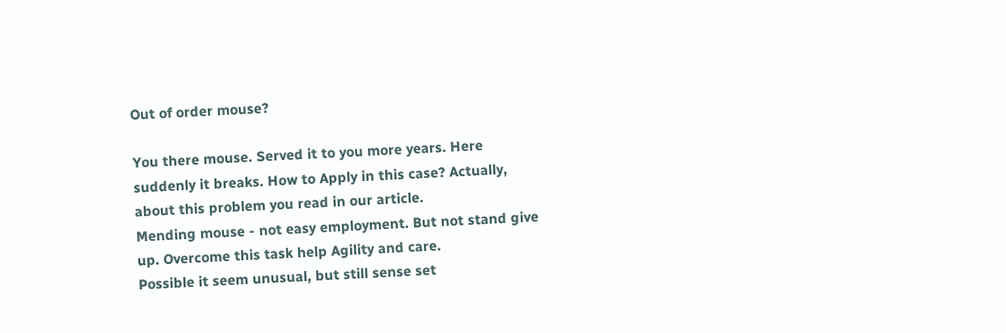Out of order mouse?

You there mouse. Served it to you more years. Here suddenly it breaks. How to Apply in this case? Actually, about this problem you read in our article.
Mending mouse - not easy employment. But not stand give up. Overcome this task help Agility and care.
Possible it seem unusual, but still sense set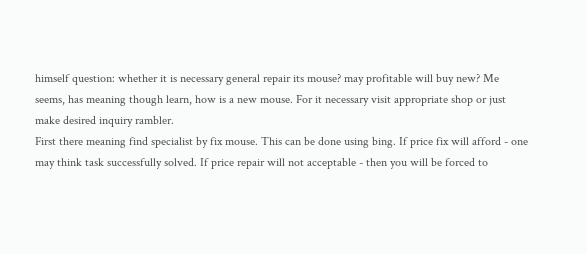himself question: whether it is necessary general repair its mouse? may profitable will buy new? Me seems, has meaning though learn, how is a new mouse. For it necessary visit appropriate shop or just make desired inquiry rambler.
First there meaning find specialist by fix mouse. This can be done using bing. If price fix will afford - one may think task successfully solved. If price repair will not acceptable - then you will be forced to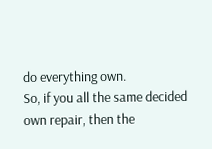do everything own.
So, if you all the same decided own repair, then the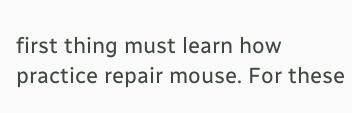first thing must learn how practice repair mouse. For these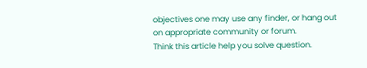objectives one may use any finder, or hang out on appropriate community or forum.
Think this article help you solve question.